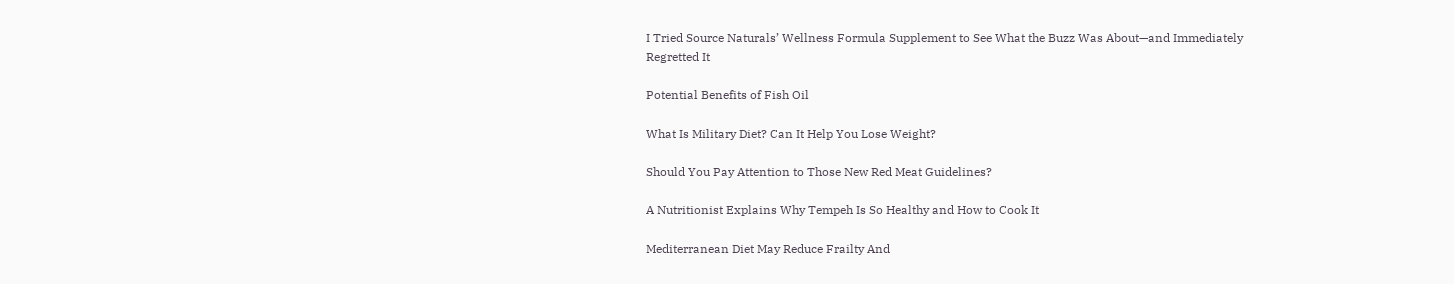I Tried Source Naturals’ Wellness Formula Supplement to See What the Buzz Was About—and Immediately Regretted It

Potential Benefits of Fish Oil

What Is Military Diet? Can It Help You Lose Weight?

Should You Pay Attention to Those New Red Meat Guidelines?

A Nutritionist Explains Why Tempeh Is So Healthy and How to Cook It

Mediterranean Diet May Reduce Frailty And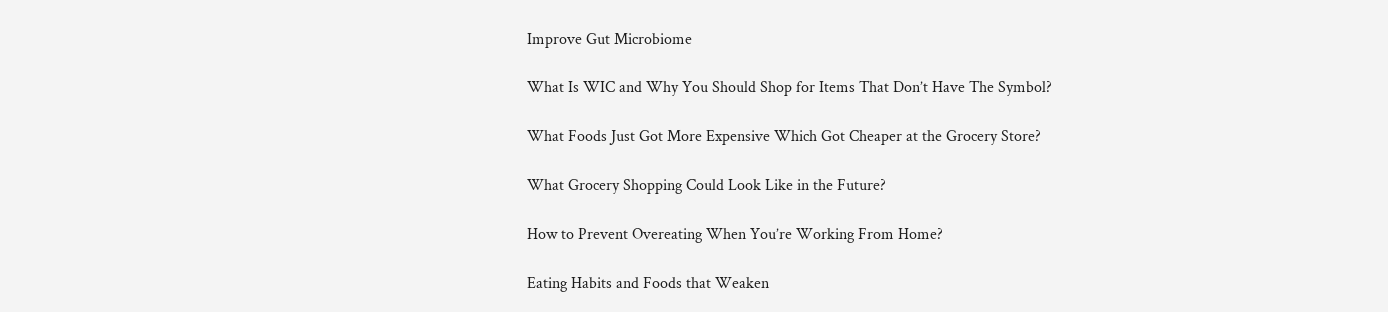Improve Gut Microbiome

What Is WIC and Why You Should Shop for Items That Don’t Have The Symbol?

What Foods Just Got More Expensive Which Got Cheaper at the Grocery Store?

What Grocery Shopping Could Look Like in the Future?

How to Prevent Overeating When You’re Working From Home?

Eating Habits and Foods that Weaken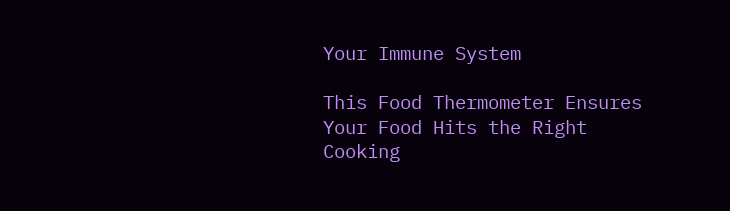Your Immune System

This Food Thermometer Ensures Your Food Hits the Right Cooking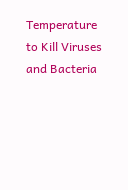Temperature to Kill Viruses and Bacteria